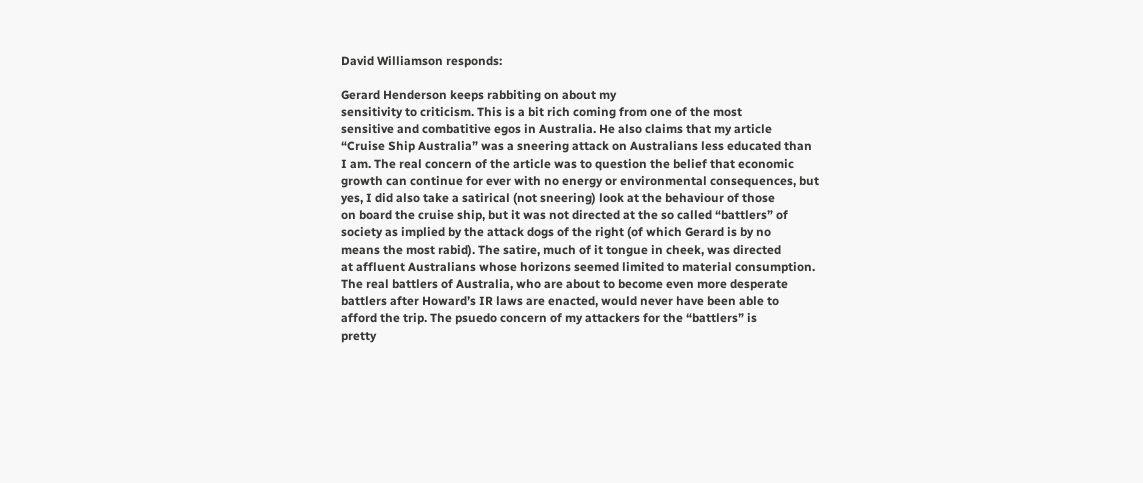David Williamson responds:

Gerard Henderson keeps rabbiting on about my
sensitivity to criticism. This is a bit rich coming from one of the most
sensitive and combatitive egos in Australia. He also claims that my article
“Cruise Ship Australia” was a sneering attack on Australians less educated than
I am. The real concern of the article was to question the belief that economic
growth can continue for ever with no energy or environmental consequences, but
yes, I did also take a satirical (not sneering) look at the behaviour of those
on board the cruise ship, but it was not directed at the so called “battlers” of
society as implied by the attack dogs of the right (of which Gerard is by no
means the most rabid). The satire, much of it tongue in cheek, was directed
at affluent Australians whose horizons seemed limited to material consumption.
The real battlers of Australia, who are about to become even more desperate
battlers after Howard’s IR laws are enacted, would never have been able to
afford the trip. The psuedo concern of my attackers for the “battlers” is
pretty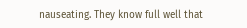nauseating. They know full well that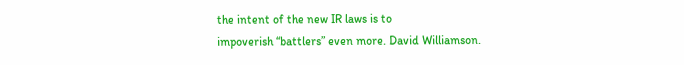the intent of the new IR laws is to
impoverish “battlers” even more. David Williamson.